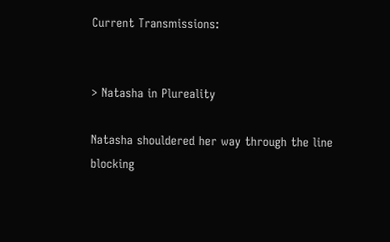Current Transmissions:


> Natasha in Plureality

Natasha shouldered her way through the line blocking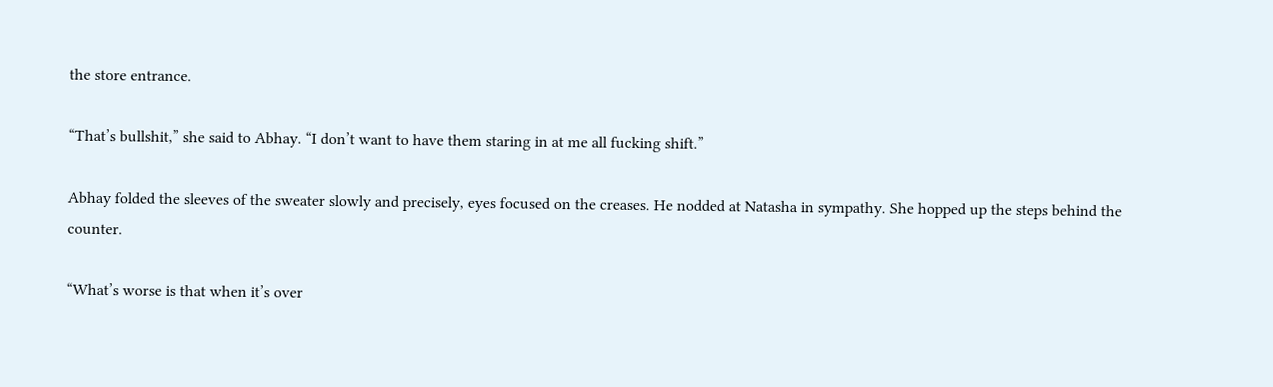the store entrance.

“That’s bullshit,” she said to Abhay. “I don’t want to have them staring in at me all fucking shift.”

Abhay folded the sleeves of the sweater slowly and precisely, eyes focused on the creases. He nodded at Natasha in sympathy. She hopped up the steps behind the counter.

“What’s worse is that when it’s over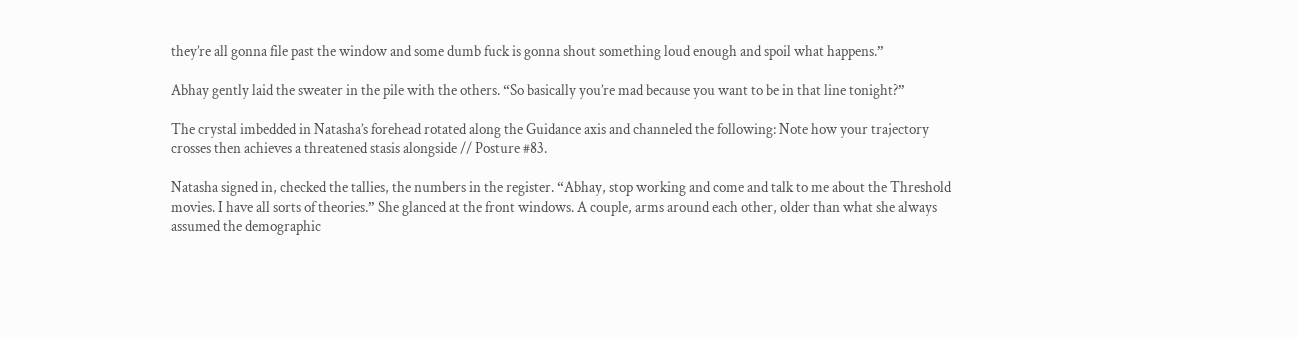they’re all gonna file past the window and some dumb fuck is gonna shout something loud enough and spoil what happens.”

Abhay gently laid the sweater in the pile with the others. “So basically you’re mad because you want to be in that line tonight?”

The crystal imbedded in Natasha’s forehead rotated along the Guidance axis and channeled the following: Note how your trajectory crosses then achieves a threatened stasis alongside // Posture #83.

Natasha signed in, checked the tallies, the numbers in the register. “Abhay, stop working and come and talk to me about the Threshold movies. I have all sorts of theories.” She glanced at the front windows. A couple, arms around each other, older than what she always assumed the demographic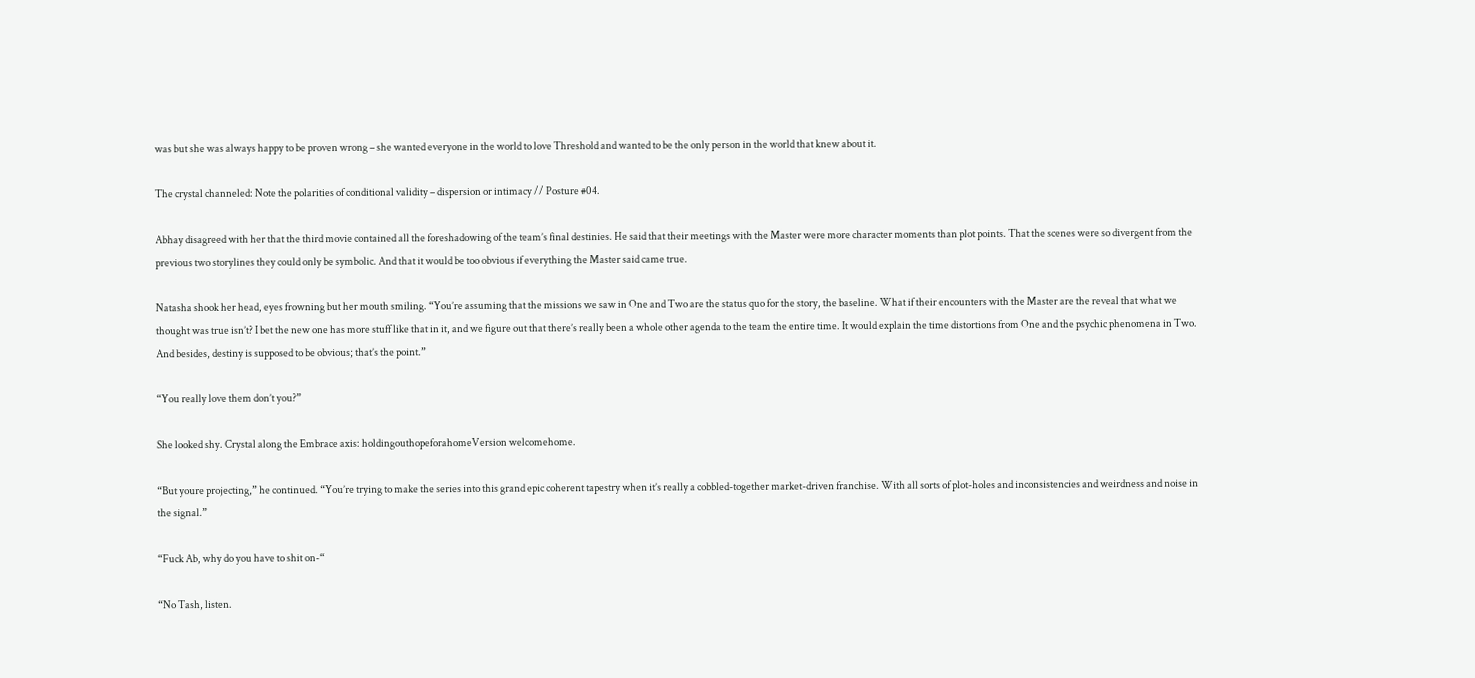was but she was always happy to be proven wrong – she wanted everyone in the world to love Threshold and wanted to be the only person in the world that knew about it.

The crystal channeled: Note the polarities of conditional validity – dispersion or intimacy // Posture #04.

Abhay disagreed with her that the third movie contained all the foreshadowing of the team’s final destinies. He said that their meetings with the Master were more character moments than plot points. That the scenes were so divergent from the previous two storylines they could only be symbolic. And that it would be too obvious if everything the Master said came true.

Natasha shook her head, eyes frowning but her mouth smiling. “You’re assuming that the missions we saw in One and Two are the status quo for the story, the baseline. What if their encounters with the Master are the reveal that what we thought was true isn’t? I bet the new one has more stuff like that in it, and we figure out that there’s really been a whole other agenda to the team the entire time. It would explain the time distortions from One and the psychic phenomena in Two. And besides, destiny is supposed to be obvious; that’s the point.”

“You really love them don’t you?”

She looked shy. Crystal along the Embrace axis: holdingouthopeforahomeVersion welcomehome.

“But youre projecting,” he continued. “You’re trying to make the series into this grand epic coherent tapestry when it’s really a cobbled-together market-driven franchise. With all sorts of plot-holes and inconsistencies and weirdness and noise in the signal.”

“Fuck Ab, why do you have to shit on-“

“No Tash, listen.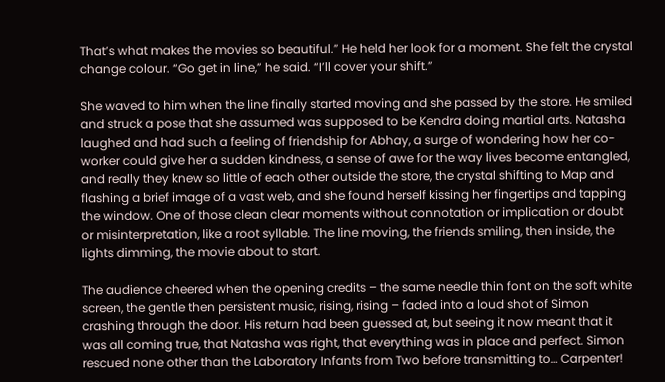That’s what makes the movies so beautiful.” He held her look for a moment. She felt the crystal change colour. “Go get in line,” he said. “I’ll cover your shift.”

She waved to him when the line finally started moving and she passed by the store. He smiled and struck a pose that she assumed was supposed to be Kendra doing martial arts. Natasha laughed and had such a feeling of friendship for Abhay, a surge of wondering how her co-worker could give her a sudden kindness, a sense of awe for the way lives become entangled, and really they knew so little of each other outside the store, the crystal shifting to Map and flashing a brief image of a vast web, and she found herself kissing her fingertips and tapping the window. One of those clean clear moments without connotation or implication or doubt or misinterpretation, like a root syllable. The line moving, the friends smiling, then inside, the lights dimming, the movie about to start.

The audience cheered when the opening credits – the same needle thin font on the soft white screen, the gentle then persistent music, rising, rising – faded into a loud shot of Simon crashing through the door. His return had been guessed at, but seeing it now meant that it was all coming true, that Natasha was right, that everything was in place and perfect. Simon rescued none other than the Laboratory Infants from Two before transmitting to… Carpenter!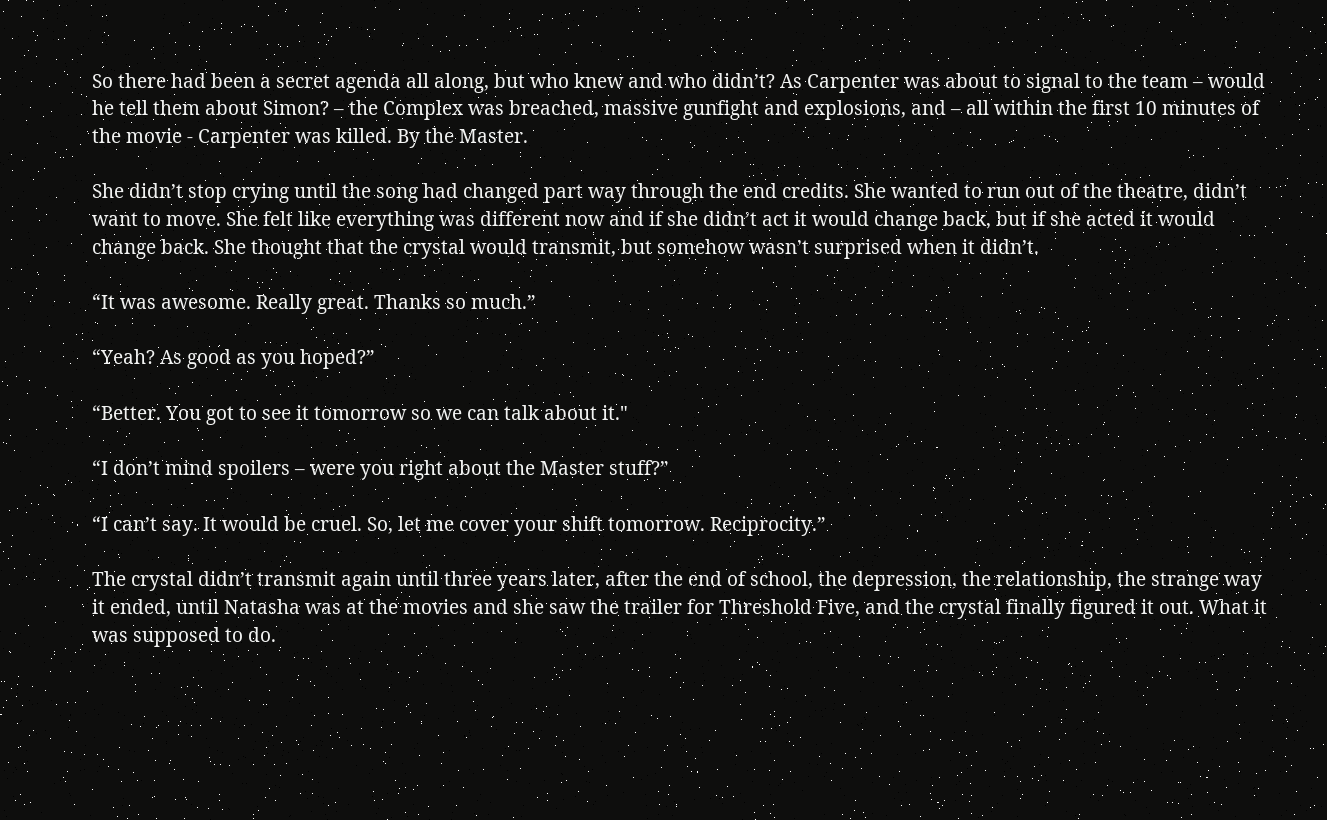So there had been a secret agenda all along, but who knew and who didn’t? As Carpenter was about to signal to the team – would he tell them about Simon? – the Complex was breached, massive gunfight and explosions, and – all within the first 10 minutes of the movie - Carpenter was killed. By the Master.

She didn’t stop crying until the song had changed part way through the end credits. She wanted to run out of the theatre, didn’t want to move. She felt like everything was different now and if she didn’t act it would change back, but if she acted it would change back. She thought that the crystal would transmit, but somehow wasn’t surprised when it didn’t.

“It was awesome. Really great. Thanks so much.”

“Yeah? As good as you hoped?”

“Better. You got to see it tomorrow so we can talk about it."

“I don’t mind spoilers – were you right about the Master stuff?”

“I can’t say. It would be cruel. So, let me cover your shift tomorrow. Reciprocity.”

The crystal didn’t transmit again until three years later, after the end of school, the depression, the relationship, the strange way it ended, until Natasha was at the movies and she saw the trailer for Threshold Five, and the crystal finally figured it out. What it was supposed to do.